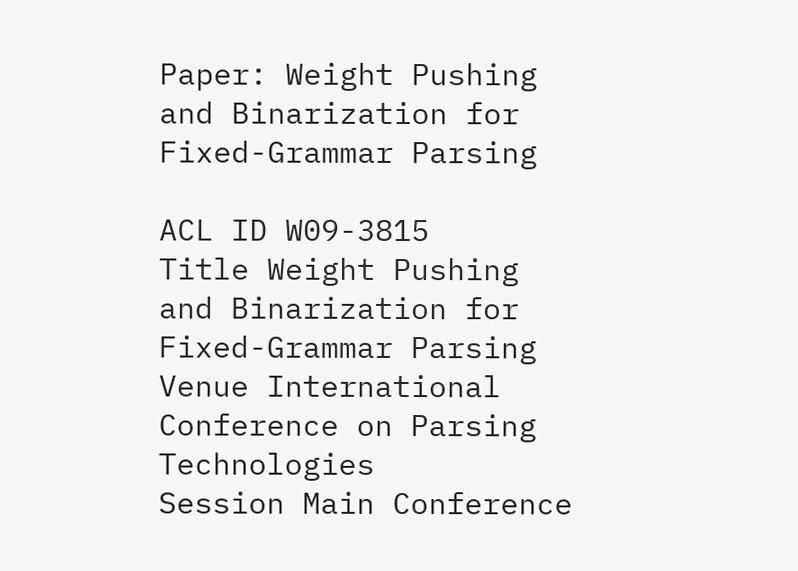Paper: Weight Pushing and Binarization for Fixed-Grammar Parsing

ACL ID W09-3815
Title Weight Pushing and Binarization for Fixed-Grammar Parsing
Venue International Conference on Parsing Technologies
Session Main Conference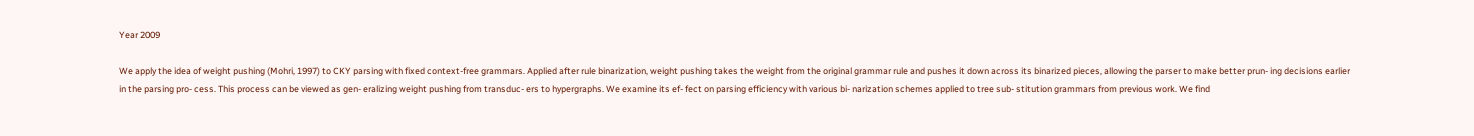Year 2009

We apply the idea of weight pushing (Mohri, 1997) to CKY parsing with fixed context-free grammars. Applied after rule binarization, weight pushing takes the weight from the original grammar rule and pushes it down across its binarized pieces, allowing the parser to make better prun- ing decisions earlier in the parsing pro- cess. This process can be viewed as gen- eralizing weight pushing from transduc- ers to hypergraphs. We examine its ef- fect on parsing efficiency with various bi- narization schemes applied to tree sub- stitution grammars from previous work. We find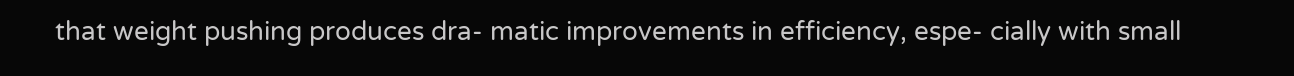that weight pushing produces dra- matic improvements in efficiency, espe- cially with small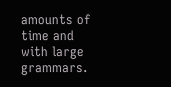amounts of time and with large grammars.